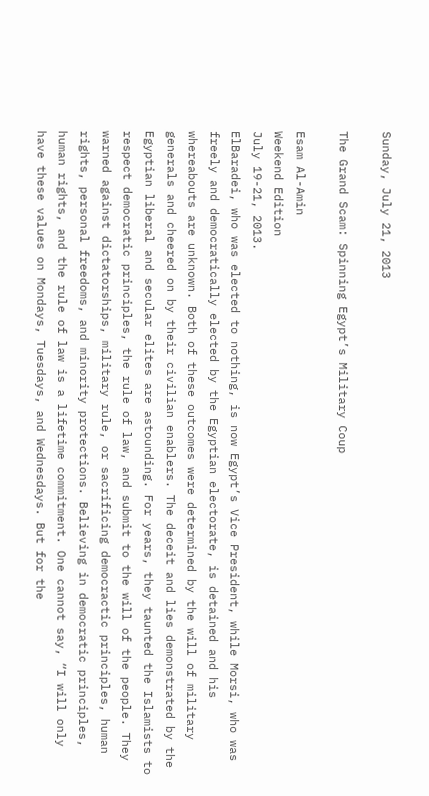Sunday, July 21, 2013

The Grand Scam: Spinning Egypt’s Military Coup

Esam Al-Amin
Weekend Edition
July 19-21, 2013.
ElBaradei, who was elected to nothing, is now Egypt’s Vice President, while Morsi, who was freely and democratically elected by the Egyptian electorate, is detained and his whereabouts are unknown. Both of these outcomes were determined by the will of military generals and cheered on by their civilian enablers. The deceit and lies demonstrated by the Egyptian liberal and secular elites are astounding. For years, they taunted the Islamists to respect democratic principles, the rule of law, and submit to the will of the people. They warned against dictatorships, military rule, or sacrificing democractic principles, human rights, personal freedoms, and minority protections. Believing in democratic principles, human rights, and the rule of law is a lifetime commitment. One cannot say, “I will only have these values on Mondays, Tuesdays, and Wednesdays. But for the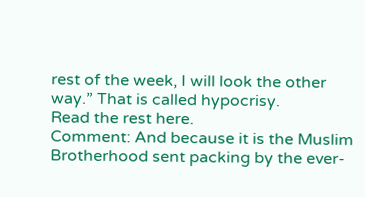rest of the week, I will look the other way.” That is called hypocrisy.
Read the rest here.
Comment: And because it is the Muslim Brotherhood sent packing by the ever-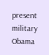present military Obama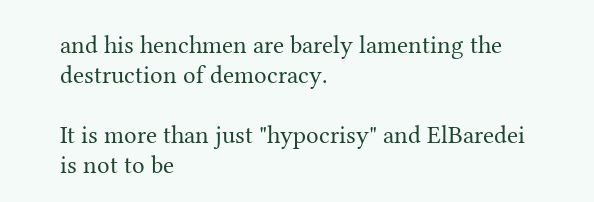and his henchmen are barely lamenting the destruction of democracy.

It is more than just "hypocrisy" and ElBaredei is not to be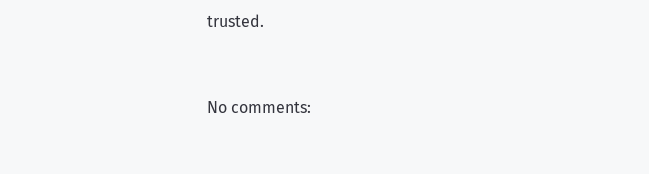trusted.


No comments: